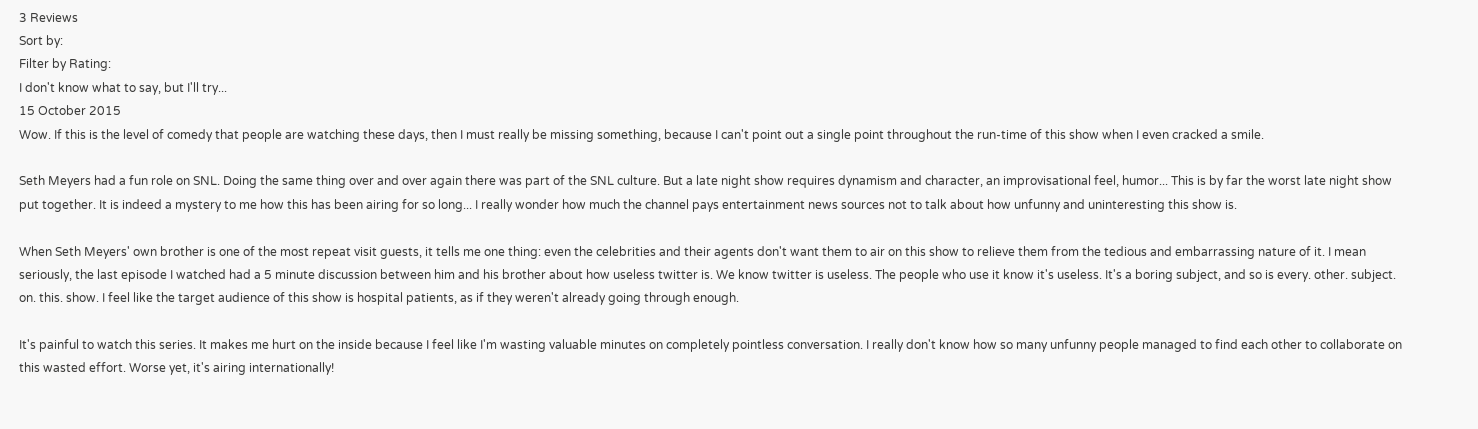3 Reviews
Sort by:
Filter by Rating:
I don't know what to say, but I'll try...
15 October 2015
Wow. If this is the level of comedy that people are watching these days, then I must really be missing something, because I can't point out a single point throughout the run-time of this show when I even cracked a smile.

Seth Meyers had a fun role on SNL. Doing the same thing over and over again there was part of the SNL culture. But a late night show requires dynamism and character, an improvisational feel, humor... This is by far the worst late night show put together. It is indeed a mystery to me how this has been airing for so long... I really wonder how much the channel pays entertainment news sources not to talk about how unfunny and uninteresting this show is.

When Seth Meyers' own brother is one of the most repeat visit guests, it tells me one thing: even the celebrities and their agents don't want them to air on this show to relieve them from the tedious and embarrassing nature of it. I mean seriously, the last episode I watched had a 5 minute discussion between him and his brother about how useless twitter is. We know twitter is useless. The people who use it know it's useless. It's a boring subject, and so is every. other. subject. on. this. show. I feel like the target audience of this show is hospital patients, as if they weren't already going through enough.

It's painful to watch this series. It makes me hurt on the inside because I feel like I'm wasting valuable minutes on completely pointless conversation. I really don't know how so many unfunny people managed to find each other to collaborate on this wasted effort. Worse yet, it's airing internationally!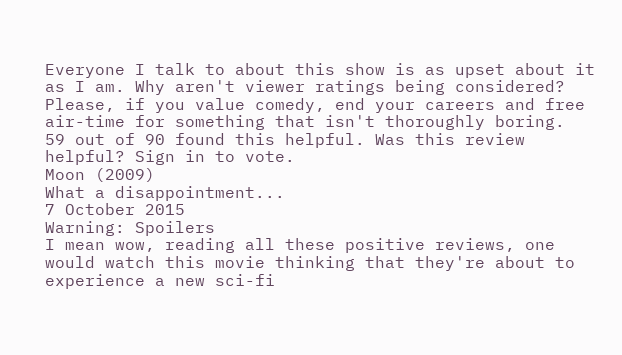Everyone I talk to about this show is as upset about it as I am. Why aren't viewer ratings being considered? Please, if you value comedy, end your careers and free air-time for something that isn't thoroughly boring.
59 out of 90 found this helpful. Was this review helpful? Sign in to vote.
Moon (2009)
What a disappointment...
7 October 2015
Warning: Spoilers
I mean wow, reading all these positive reviews, one would watch this movie thinking that they're about to experience a new sci-fi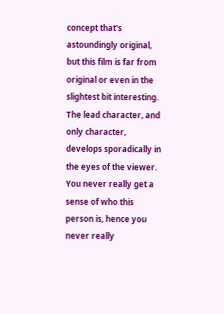concept that's astoundingly original, but this film is far from original or even in the slightest bit interesting. The lead character, and only character, develops sporadically in the eyes of the viewer. You never really get a sense of who this person is, hence you never really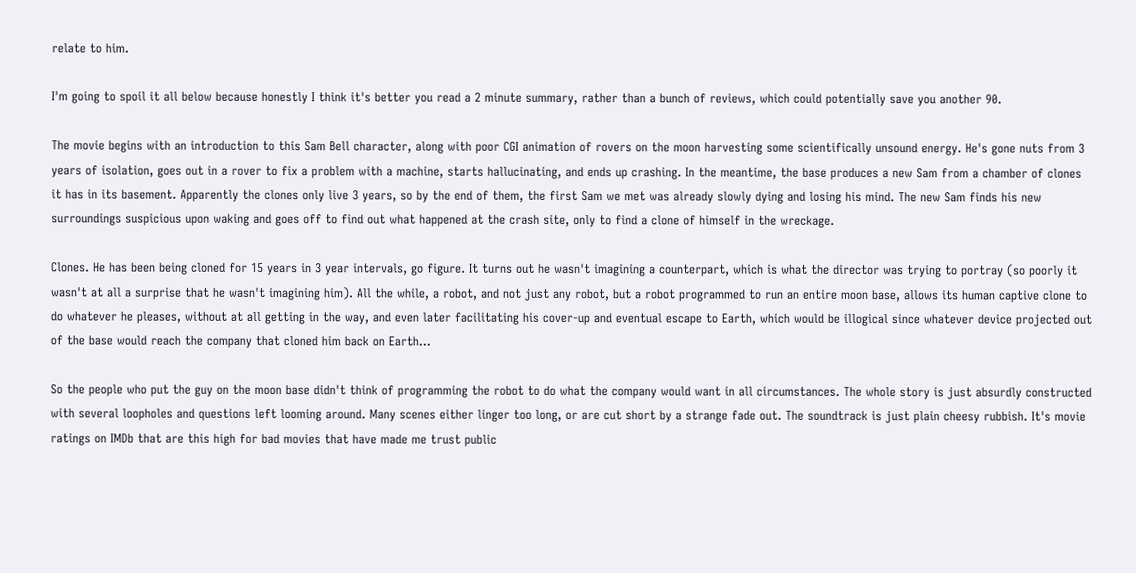relate to him.

I'm going to spoil it all below because honestly I think it's better you read a 2 minute summary, rather than a bunch of reviews, which could potentially save you another 90.

The movie begins with an introduction to this Sam Bell character, along with poor CGI animation of rovers on the moon harvesting some scientifically unsound energy. He's gone nuts from 3 years of isolation, goes out in a rover to fix a problem with a machine, starts hallucinating, and ends up crashing. In the meantime, the base produces a new Sam from a chamber of clones it has in its basement. Apparently the clones only live 3 years, so by the end of them, the first Sam we met was already slowly dying and losing his mind. The new Sam finds his new surroundings suspicious upon waking and goes off to find out what happened at the crash site, only to find a clone of himself in the wreckage.

Clones. He has been being cloned for 15 years in 3 year intervals, go figure. It turns out he wasn't imagining a counterpart, which is what the director was trying to portray (so poorly it wasn't at all a surprise that he wasn't imagining him). All the while, a robot, and not just any robot, but a robot programmed to run an entire moon base, allows its human captive clone to do whatever he pleases, without at all getting in the way, and even later facilitating his cover-up and eventual escape to Earth, which would be illogical since whatever device projected out of the base would reach the company that cloned him back on Earth...

So the people who put the guy on the moon base didn't think of programming the robot to do what the company would want in all circumstances. The whole story is just absurdly constructed with several loopholes and questions left looming around. Many scenes either linger too long, or are cut short by a strange fade out. The soundtrack is just plain cheesy rubbish. It's movie ratings on IMDb that are this high for bad movies that have made me trust public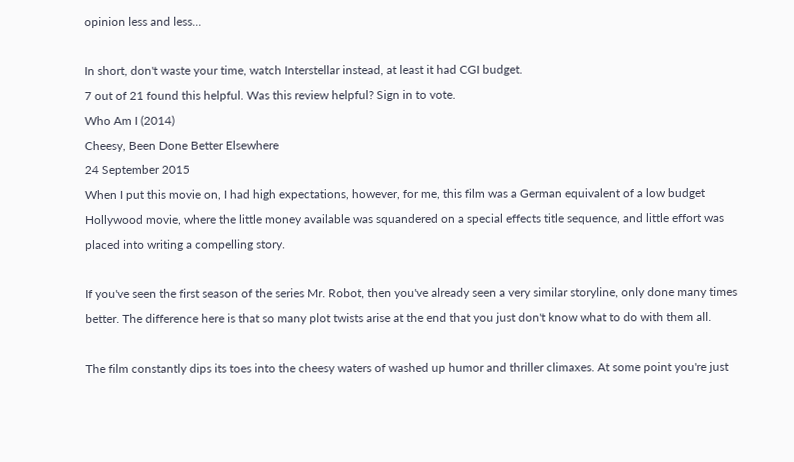opinion less and less...

In short, don't waste your time, watch Interstellar instead, at least it had CGI budget.
7 out of 21 found this helpful. Was this review helpful? Sign in to vote.
Who Am I (2014)
Cheesy, Been Done Better Elsewhere
24 September 2015
When I put this movie on, I had high expectations, however, for me, this film was a German equivalent of a low budget Hollywood movie, where the little money available was squandered on a special effects title sequence, and little effort was placed into writing a compelling story.

If you've seen the first season of the series Mr. Robot, then you've already seen a very similar storyline, only done many times better. The difference here is that so many plot twists arise at the end that you just don't know what to do with them all.

The film constantly dips its toes into the cheesy waters of washed up humor and thriller climaxes. At some point you're just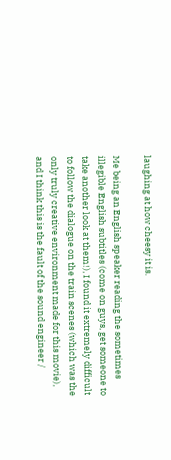laughing at how cheesy it is.

Me being an English speaker reading the sometimes illegible English subtitles (come on guys, get someone to take another look at them!), I found it extremely difficult to follow the dialogue on the train scenes (which was the only truly creative environment made for this movie), and I think this is the fault of the sound engineer /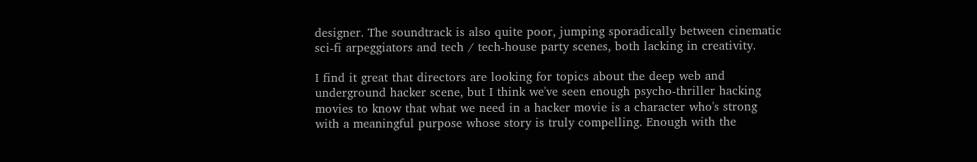designer. The soundtrack is also quite poor, jumping sporadically between cinematic sci-fi arpeggiators and tech / tech-house party scenes, both lacking in creativity.

I find it great that directors are looking for topics about the deep web and underground hacker scene, but I think we've seen enough psycho-thriller hacking movies to know that what we need in a hacker movie is a character who's strong with a meaningful purpose whose story is truly compelling. Enough with the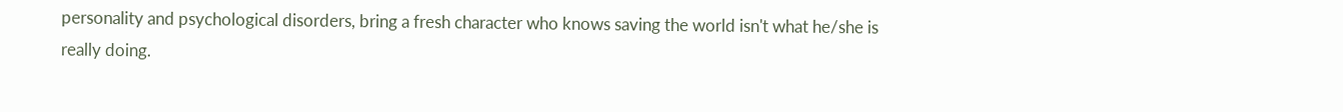personality and psychological disorders, bring a fresh character who knows saving the world isn't what he/she is really doing.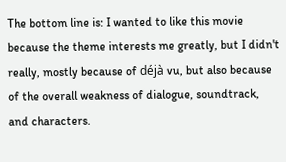The bottom line is: I wanted to like this movie because the theme interests me greatly, but I didn't really, mostly because of déjà vu, but also because of the overall weakness of dialogue, soundtrack, and characters.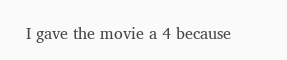I gave the movie a 4 because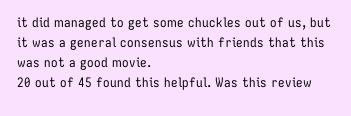it did managed to get some chuckles out of us, but it was a general consensus with friends that this was not a good movie.
20 out of 45 found this helpful. Was this review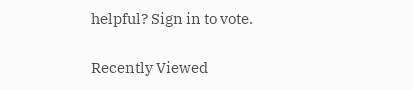helpful? Sign in to vote.

Recently Viewed